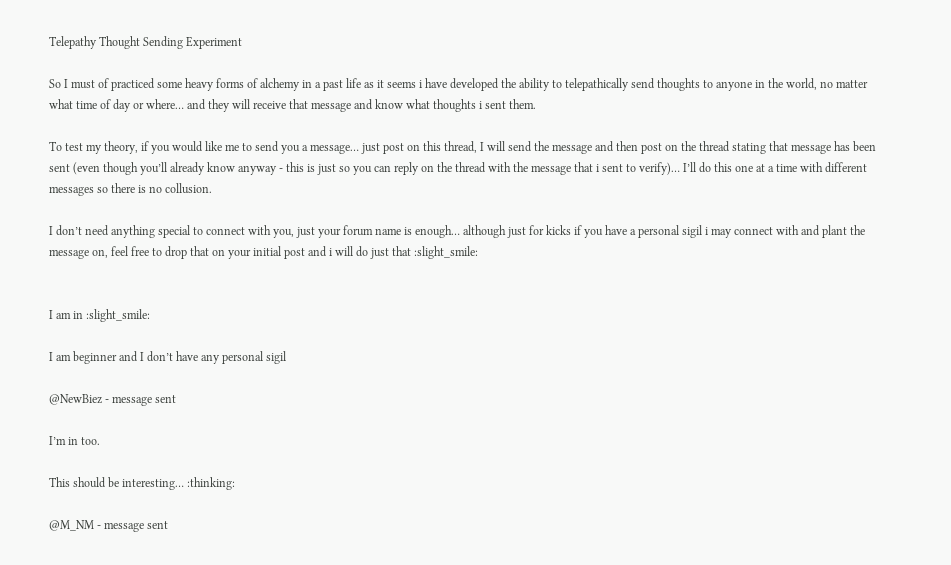Telepathy Thought Sending Experiment

So I must of practiced some heavy forms of alchemy in a past life as it seems i have developed the ability to telepathically send thoughts to anyone in the world, no matter what time of day or where… and they will receive that message and know what thoughts i sent them.

To test my theory, if you would like me to send you a message… just post on this thread, I will send the message and then post on the thread stating that message has been sent (even though you’ll already know anyway - this is just so you can reply on the thread with the message that i sent to verify)… I’ll do this one at a time with different messages so there is no collusion.

I don’t need anything special to connect with you, just your forum name is enough… although just for kicks if you have a personal sigil i may connect with and plant the message on, feel free to drop that on your initial post and i will do just that :slight_smile:


I am in :slight_smile:

I am beginner and I don’t have any personal sigil

@NewBiez - message sent

I’m in too.

This should be interesting… :thinking:

@M_NM - message sent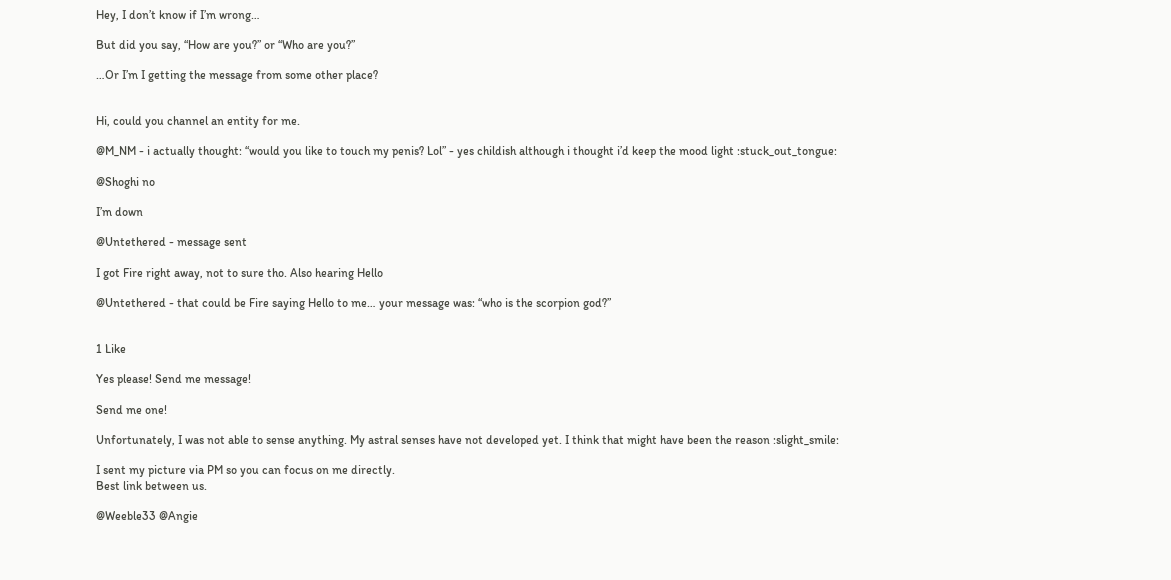Hey, I don’t know if I’m wrong…

But did you say, “How are you?” or “Who are you?”

…Or I’m I getting the message from some other place?


Hi, could you channel an entity for me.

@M_NM - i actually thought: “would you like to touch my penis? Lol” - yes childish although i thought i’d keep the mood light :stuck_out_tongue:

@Shoghi no

I’m down

@Untethered - message sent

I got Fire right away, not to sure tho. Also hearing Hello

@Untethered - that could be Fire saying Hello to me… your message was: “who is the scorpion god?”


1 Like

Yes please! Send me message!

Send me one!

Unfortunately, I was not able to sense anything. My astral senses have not developed yet. I think that might have been the reason :slight_smile:

I sent my picture via PM so you can focus on me directly.
Best link between us.

@Weeble33 @Angie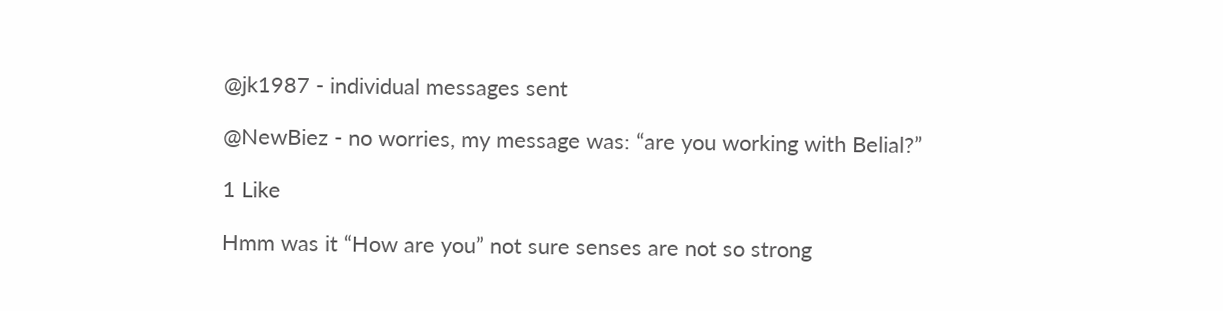@jk1987 - individual messages sent

@NewBiez - no worries, my message was: “are you working with Belial?”

1 Like

Hmm was it “How are you” not sure senses are not so strong